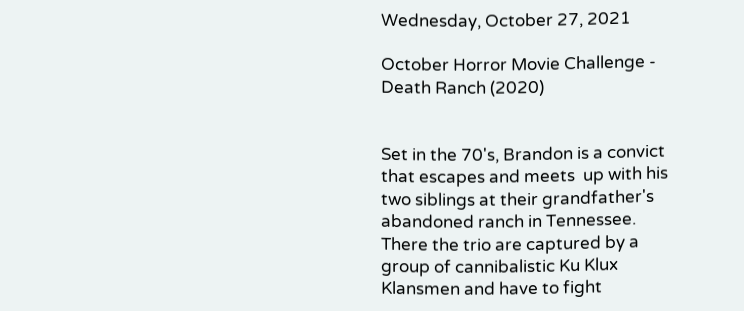Wednesday, October 27, 2021

October Horror Movie Challenge - Death Ranch (2020)


Set in the 70's, Brandon is a convict that escapes and meets  up with his two siblings at their grandfather's abandoned ranch in Tennessee. There the trio are captured by a group of cannibalistic Ku Klux Klansmen and have to fight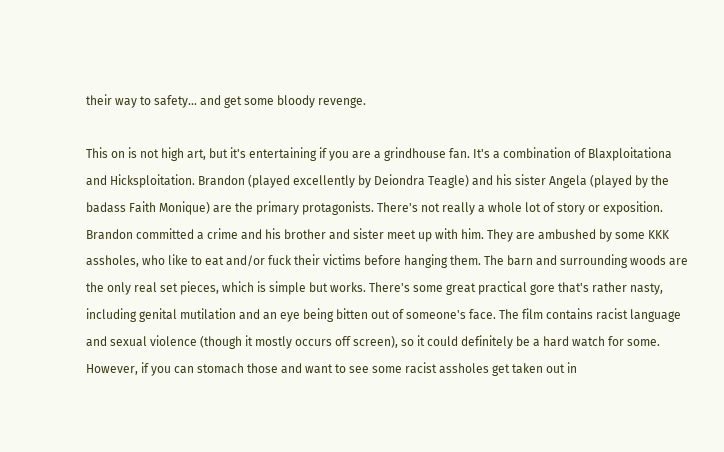their way to safety... and get some bloody revenge.

This on is not high art, but it's entertaining if you are a grindhouse fan. It's a combination of Blaxploitationa and Hicksploitation. Brandon (played excellently by Deiondra Teagle) and his sister Angela (played by the badass Faith Monique) are the primary protagonists. There's not really a whole lot of story or exposition. Brandon committed a crime and his brother and sister meet up with him. They are ambushed by some KKK assholes, who like to eat and/or fuck their victims before hanging them. The barn and surrounding woods are the only real set pieces, which is simple but works. There's some great practical gore that's rather nasty, including genital mutilation and an eye being bitten out of someone's face. The film contains racist language and sexual violence (though it mostly occurs off screen), so it could definitely be a hard watch for some. However, if you can stomach those and want to see some racist assholes get taken out in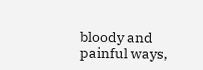bloody and painful ways,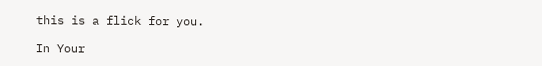this is a flick for you.

In Your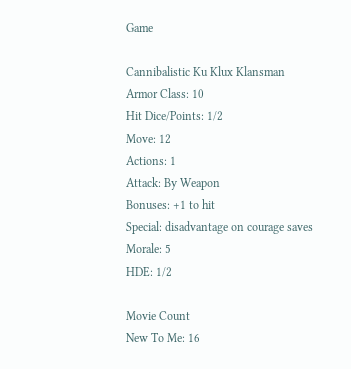Game

Cannibalistic Ku Klux Klansman
Armor Class: 10
Hit Dice/Points: 1/2
Move: 12
Actions: 1
Attack: By Weapon
Bonuses: +1 to hit
Special: disadvantage on courage saves
Morale: 5
HDE: 1/2

Movie Count
New To Me: 16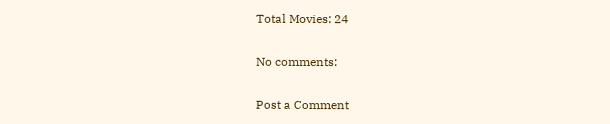Total Movies: 24

No comments:

Post a Comment